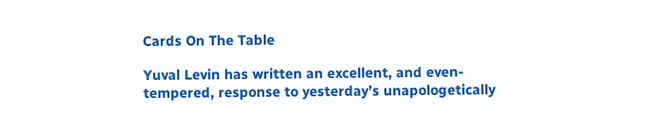Cards On The Table

Yuval Levin has written an excellent, and even-tempered, response to yesterday’s unapologetically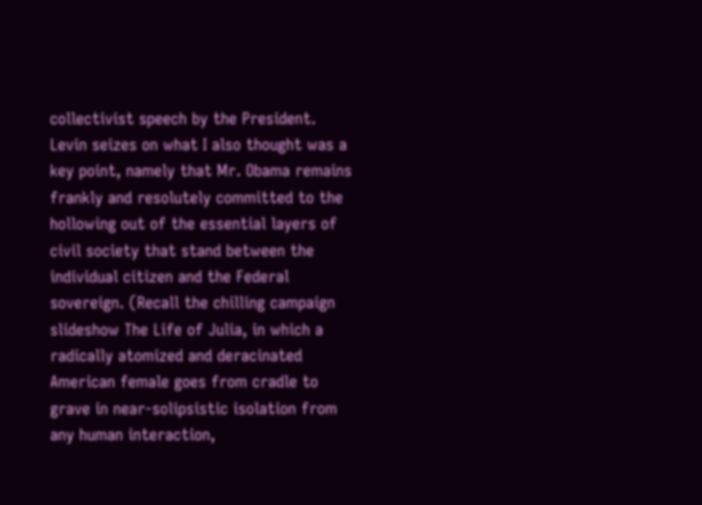collectivist speech by the President. Levin seizes on what I also thought was a key point, namely that Mr. Obama remains frankly and resolutely committed to the hollowing out of the essential layers of civil society that stand between the individual citizen and the Federal sovereign. (Recall the chilling campaign slideshow The Life of Julia, in which a radically atomized and deracinated American female goes from cradle to grave in near-solipsistic isolation from any human interaction,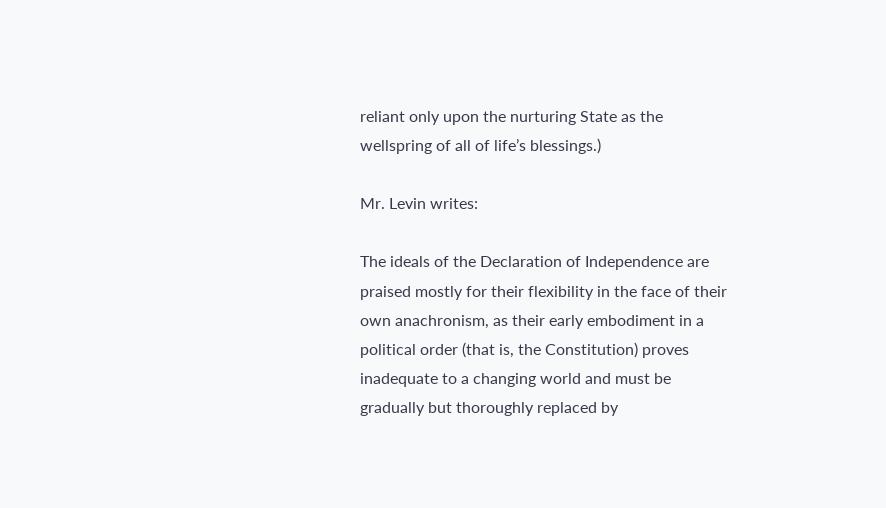reliant only upon the nurturing State as the wellspring of all of life’s blessings.)

Mr. Levin writes:

The ideals of the Declaration of Independence are praised mostly for their flexibility in the face of their own anachronism, as their early embodiment in a political order (that is, the Constitution) proves inadequate to a changing world and must be gradually but thoroughly replaced by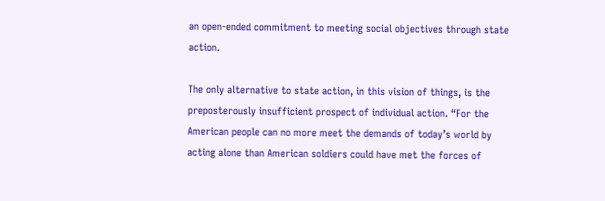an open-ended commitment to meeting social objectives through state action.

The only alternative to state action, in this vision of things, is the preposterously insufficient prospect of individual action. “For the American people can no more meet the demands of today’s world by acting alone than American soldiers could have met the forces of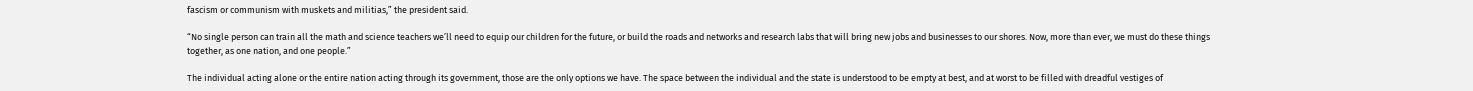fascism or communism with muskets and militias,” the president said.

“No single person can train all the math and science teachers we’ll need to equip our children for the future, or build the roads and networks and research labs that will bring new jobs and businesses to our shores. Now, more than ever, we must do these things together, as one nation, and one people.”

The individual acting alone or the entire nation acting through its government, those are the only options we have. The space between the individual and the state is understood to be empty at best, and at worst to be filled with dreadful vestiges of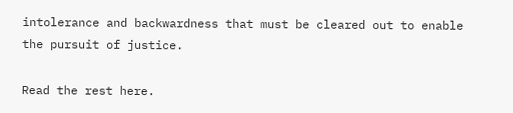intolerance and backwardness that must be cleared out to enable the pursuit of justice.

Read the rest here.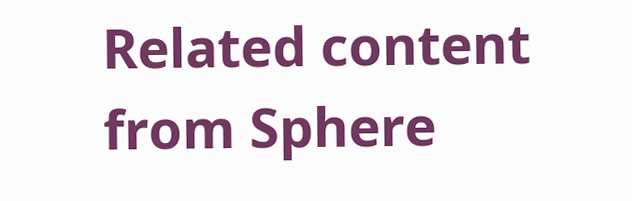Related content from Sphere